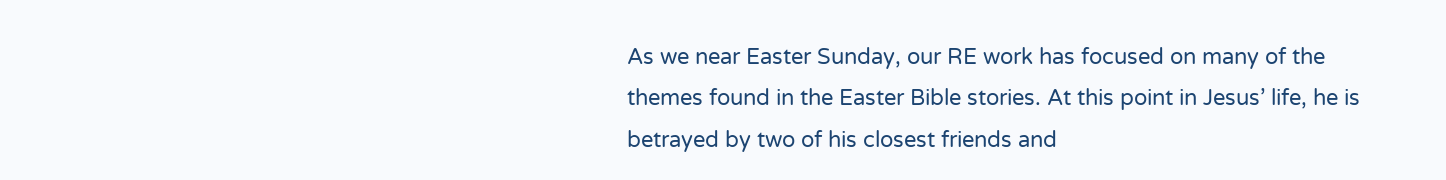As we near Easter Sunday, our RE work has focused on many of the themes found in the Easter Bible stories. At this point in Jesus’ life, he is betrayed by two of his closest friends and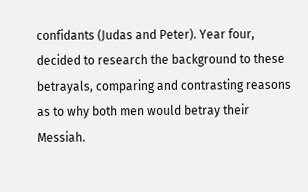confidants (Judas and Peter). Year four, decided to research the background to these betrayals, comparing and contrasting reasons as to why both men would betray their Messiah.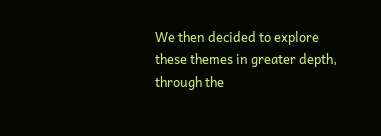We then decided to explore these themes in greater depth, through the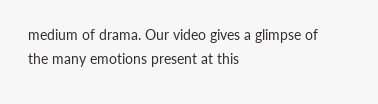medium of drama. Our video gives a glimpse of the many emotions present at this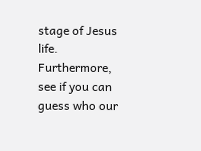stage of Jesus life. Furthermore, see if you can guess who our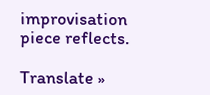improvisation piece reflects.

Translate »